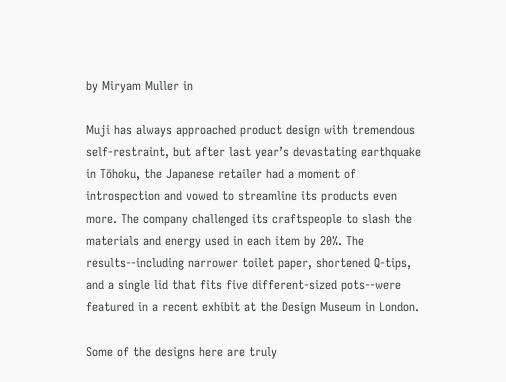by Miryam Muller in

Muji has always approached product design with tremendous self-restraint, but after last year’s devastating earthquake in Tōhoku, the Japanese retailer had a moment of introspection and vowed to streamline its products even more. The company challenged its craftspeople to slash the materials and energy used in each item by 20%. The results--including narrower toilet paper, shortened Q-tips, and a single lid that fits five different-sized pots--were featured in a recent exhibit at the Design Museum in London.

Some of the designs here are truly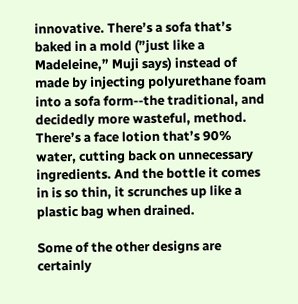innovative. There’s a sofa that’s baked in a mold (”just like a Madeleine,” Muji says) instead of made by injecting polyurethane foam into a sofa form--the traditional, and decidedly more wasteful, method. There’s a face lotion that’s 90% water, cutting back on unnecessary ingredients. And the bottle it comes in is so thin, it scrunches up like a plastic bag when drained.

Some of the other designs are certainly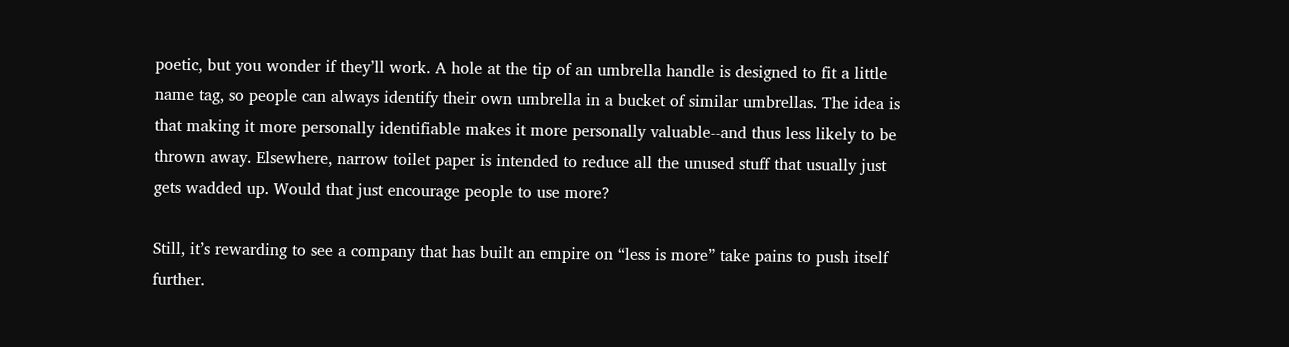poetic, but you wonder if they’ll work. A hole at the tip of an umbrella handle is designed to fit a little name tag, so people can always identify their own umbrella in a bucket of similar umbrellas. The idea is that making it more personally identifiable makes it more personally valuable--and thus less likely to be thrown away. Elsewhere, narrow toilet paper is intended to reduce all the unused stuff that usually just gets wadded up. Would that just encourage people to use more?

Still, it’s rewarding to see a company that has built an empire on “less is more” take pains to push itself further.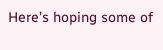Here’s hoping some of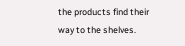the products find their way to the shelves.